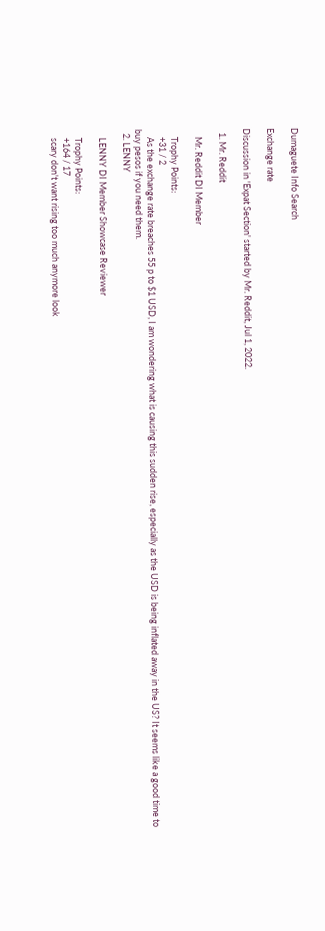Dumaguete Info Search

Exchange rate

Discussion in 'Expat Section' started by Mr. Reddit, Jul 1, 2022.

  1. Mr. Reddit

    Mr. Reddit DI Member

    Trophy Points:
    +31 / 2
    As the exchange rate breaches 55 p to $1 USD, I am wondering what is causing this sudden rise, especially as the USD is being inflated away in the US? It seems like a good time to buy pesos if you need them.
  2. LENNY

    LENNY DI Member Showcase Reviewer

    Trophy Points:
    +164 / 17
    scary don't want rising too much anymore look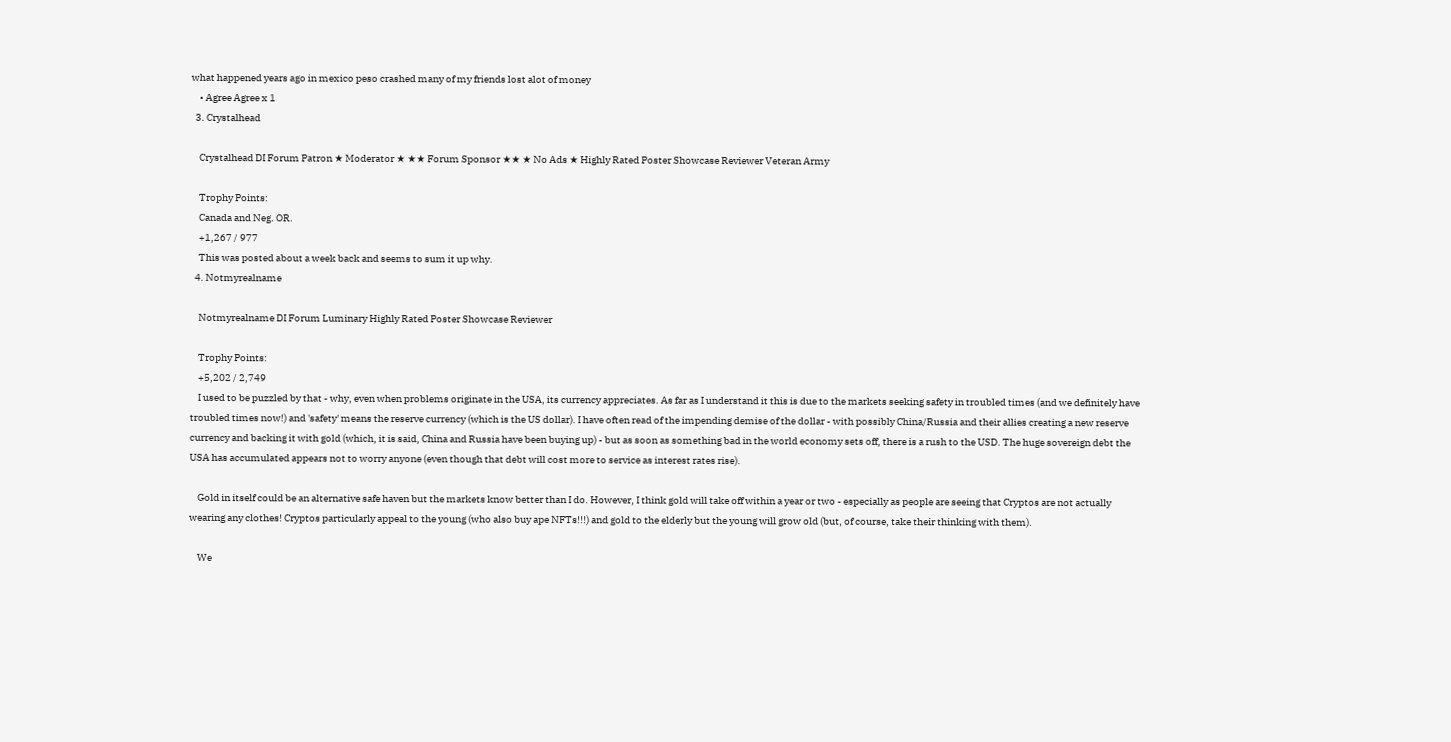what happened years ago in mexico peso crashed many of my friends lost alot of money
    • Agree Agree x 1
  3. Crystalhead

    Crystalhead DI Forum Patron ★ Moderator ★ ★★ Forum Sponsor ★★ ★ No Ads ★ Highly Rated Poster Showcase Reviewer Veteran Army

    Trophy Points:
    Canada and Neg. OR.
    +1,267 / 977
    This was posted about a week back and seems to sum it up why.
  4. Notmyrealname

    Notmyrealname DI Forum Luminary Highly Rated Poster Showcase Reviewer

    Trophy Points:
    +5,202 / 2,749
    I used to be puzzled by that - why, even when problems originate in the USA, its currency appreciates. As far as I understand it this is due to the markets seeking safety in troubled times (and we definitely have troubled times now!) and 'safety' means the reserve currency (which is the US dollar). I have often read of the impending demise of the dollar - with possibly China/Russia and their allies creating a new reserve currency and backing it with gold (which, it is said, China and Russia have been buying up) - but as soon as something bad in the world economy sets off, there is a rush to the USD. The huge sovereign debt the USA has accumulated appears not to worry anyone (even though that debt will cost more to service as interest rates rise).

    Gold in itself could be an alternative safe haven but the markets know better than I do. However, I think gold will take off within a year or two - especially as people are seeing that Cryptos are not actually wearing any clothes! Cryptos particularly appeal to the young (who also buy ape NFTs!!!) and gold to the elderly but the young will grow old (but, of course, take their thinking with them).

    We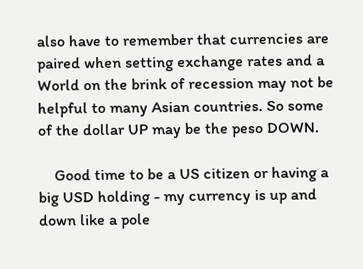also have to remember that currencies are paired when setting exchange rates and a World on the brink of recession may not be helpful to many Asian countries. So some of the dollar UP may be the peso DOWN.

    Good time to be a US citizen or having a big USD holding - my currency is up and down like a pole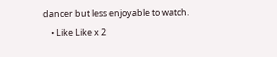dancer but less enjoyable to watch.
    • Like Like x 2